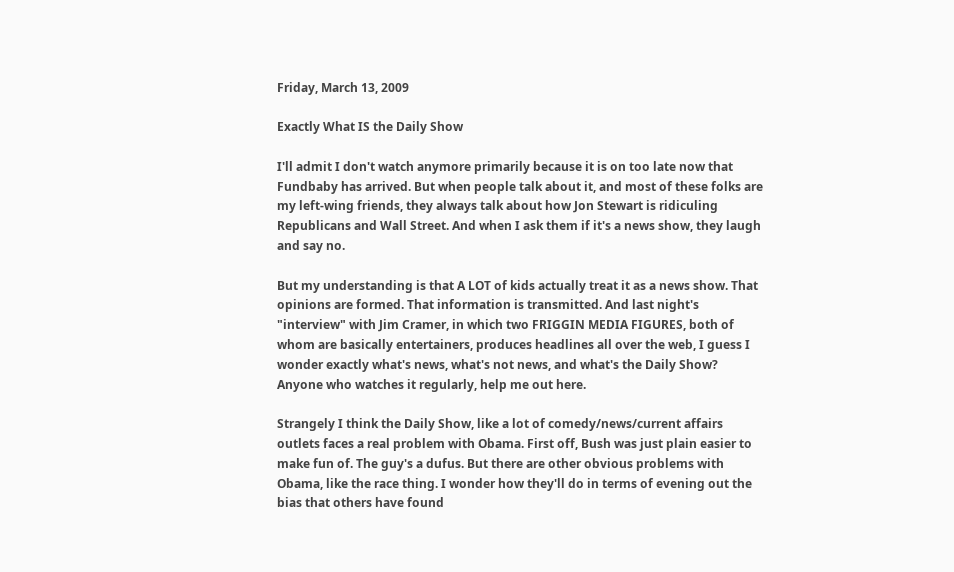Friday, March 13, 2009

Exactly What IS the Daily Show

I'll admit I don't watch anymore primarily because it is on too late now that Fundbaby has arrived. But when people talk about it, and most of these folks are my left-wing friends, they always talk about how Jon Stewart is ridiculing Republicans and Wall Street. And when I ask them if it's a news show, they laugh and say no.

But my understanding is that A LOT of kids actually treat it as a news show. That opinions are formed. That information is transmitted. And last night's "interview" with Jim Cramer, in which two FRIGGIN MEDIA FIGURES, both of whom are basically entertainers, produces headlines all over the web, I guess I wonder exactly what's news, what's not news, and what's the Daily Show? Anyone who watches it regularly, help me out here.

Strangely I think the Daily Show, like a lot of comedy/news/current affairs outlets faces a real problem with Obama. First off, Bush was just plain easier to make fun of. The guy's a dufus. But there are other obvious problems with Obama, like the race thing. I wonder how they'll do in terms of evening out the bias that others have found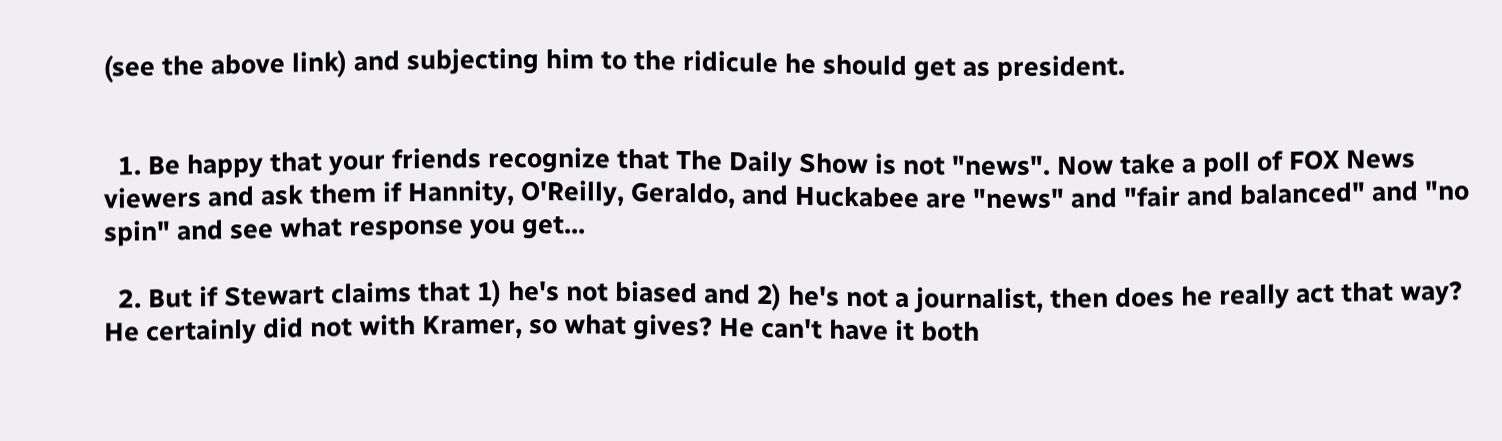(see the above link) and subjecting him to the ridicule he should get as president.


  1. Be happy that your friends recognize that The Daily Show is not "news". Now take a poll of FOX News viewers and ask them if Hannity, O'Reilly, Geraldo, and Huckabee are "news" and "fair and balanced" and "no spin" and see what response you get...

  2. But if Stewart claims that 1) he's not biased and 2) he's not a journalist, then does he really act that way? He certainly did not with Kramer, so what gives? He can't have it both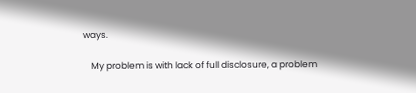ways.

    My problem is with lack of full disclosure, a problem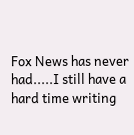Fox News has never had.....I still have a hard time writing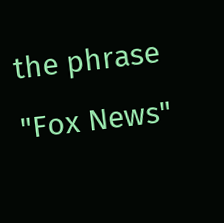the phrase "Fox News"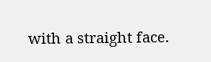with a straight face.